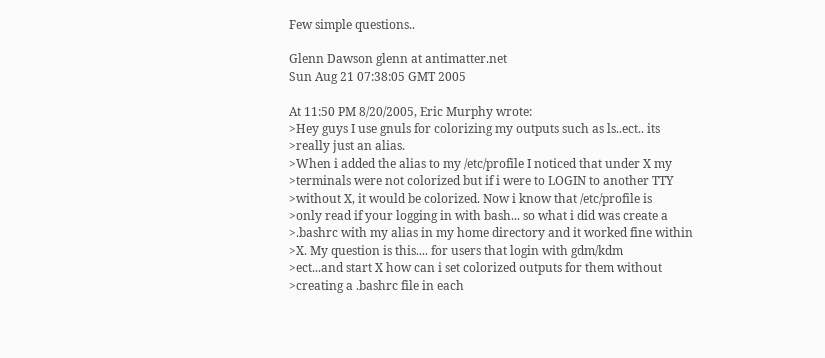Few simple questions..

Glenn Dawson glenn at antimatter.net
Sun Aug 21 07:38:05 GMT 2005

At 11:50 PM 8/20/2005, Eric Murphy wrote:
>Hey guys I use gnuls for colorizing my outputs such as ls..ect.. its
>really just an alias.
>When i added the alias to my /etc/profile I noticed that under X my
>terminals were not colorized but if i were to LOGIN to another TTY
>without X, it would be colorized. Now i know that /etc/profile is
>only read if your logging in with bash... so what i did was create a
>.bashrc with my alias in my home directory and it worked fine within
>X. My question is this.... for users that login with gdm/kdm
>ect...and start X how can i set colorized outputs for them without
>creating a .bashrc file in each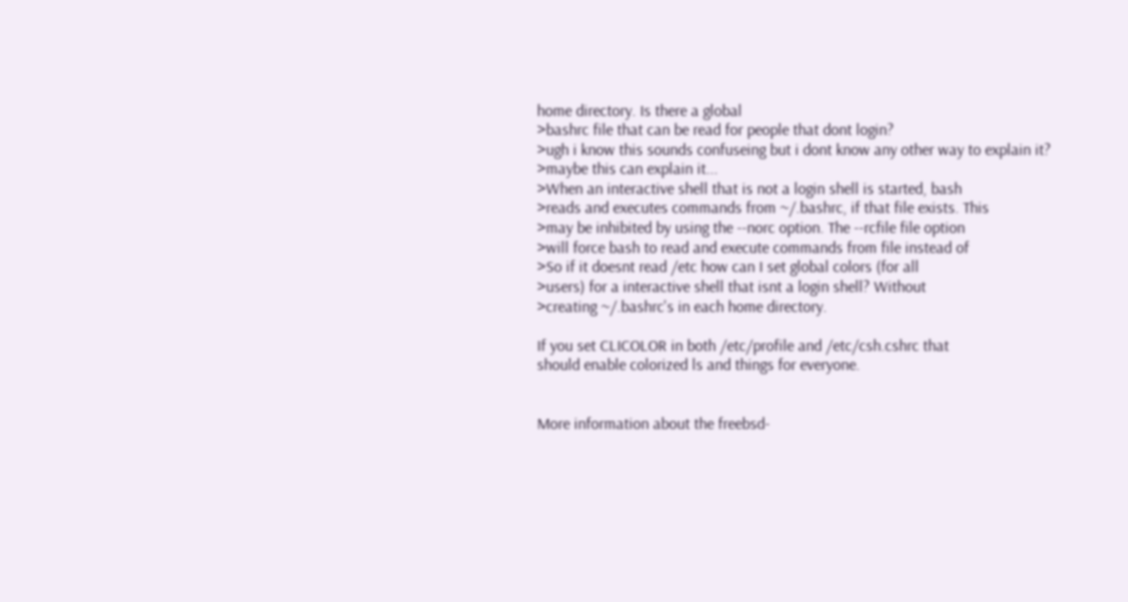home directory. Is there a global
>bashrc file that can be read for people that dont login?
>ugh i know this sounds confuseing but i dont know any other way to explain it?
>maybe this can explain it...
>When an interactive shell that is not a login shell is started, bash
>reads and executes commands from ~/.bashrc, if that file exists. This
>may be inhibited by using the --norc option. The --rcfile file option
>will force bash to read and execute commands from file instead of
>So if it doesnt read /etc how can I set global colors (for all
>users) for a interactive shell that isnt a login shell? Without
>creating ~/.bashrc's in each home directory.

If you set CLICOLOR in both /etc/profile and /etc/csh.cshrc that
should enable colorized ls and things for everyone.


More information about the freebsd-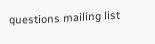questions mailing list